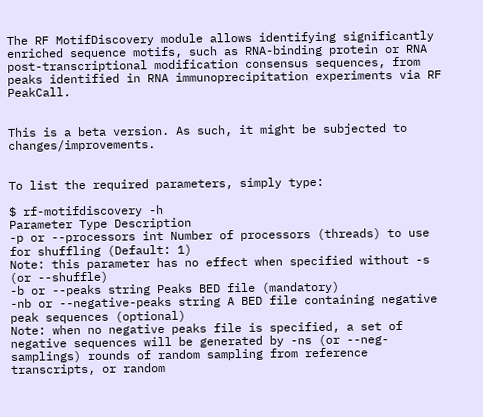The RF MotifDiscovery module allows identifying significantly enriched sequence motifs, such as RNA-binding protein or RNA post-transcriptional modification consensus sequences, from peaks identified in RNA immunoprecipitation experiments via RF PeakCall.


This is a beta version. As such, it might be subjected to changes/improvements.


To list the required parameters, simply type:

$ rf-motifdiscovery -h
Parameter Type Description
-p or --processors int Number of processors (threads) to use for shuffling (Default: 1)
Note: this parameter has no effect when specified without -s (or --shuffle)
-b or --peaks string Peaks BED file (mandatory)
-nb or --negative-peaks string A BED file containing negative peak sequences (optional)
Note: when no negative peaks file is specified, a set of negative sequences will be generated by -ns (or --neg-samplings) rounds of random sampling from reference transcripts, or random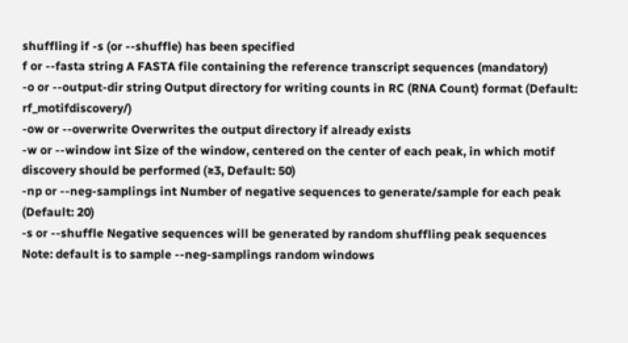shuffling if -s (or --shuffle) has been specified
f or --fasta string A FASTA file containing the reference transcript sequences (mandatory)
-o or --output-dir string Output directory for writing counts in RC (RNA Count) format (Default: rf_motifdiscovery/)
-ow or --overwrite Overwrites the output directory if already exists
-w or --window int Size of the window, centered on the center of each peak, in which motif discovery should be performed (≥3, Default: 50)
-np or --neg-samplings int Number of negative sequences to generate/sample for each peak (Default: 20)
-s or --shuffle Negative sequences will be generated by random shuffling peak sequences
Note: default is to sample --neg-samplings random windows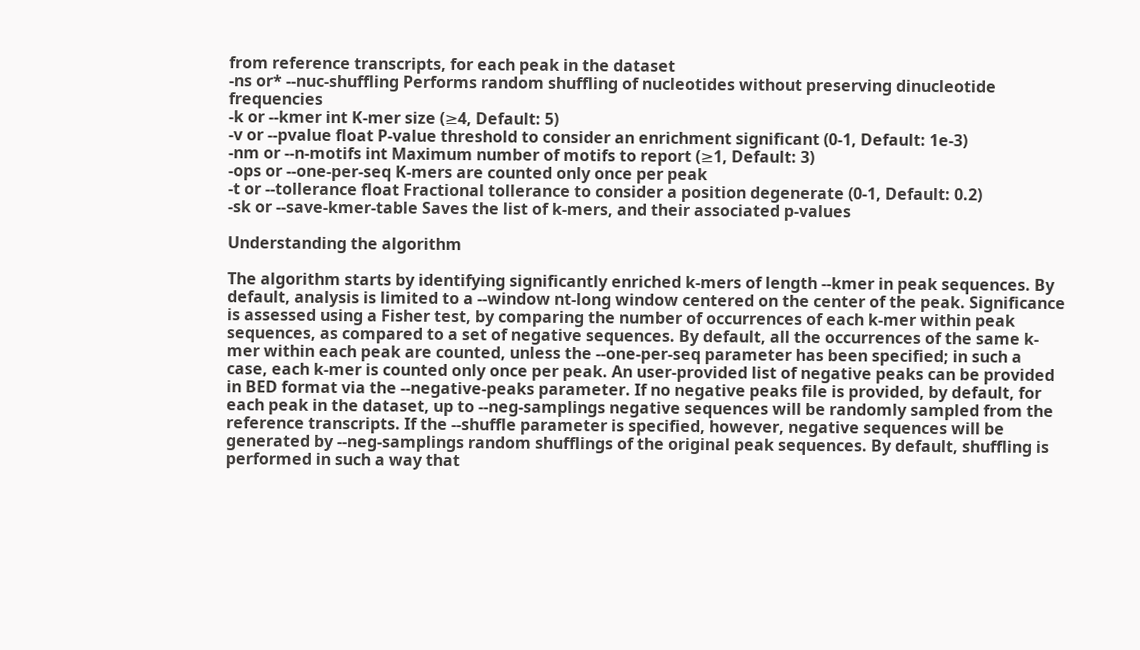from reference transcripts, for each peak in the dataset
-ns or* --nuc-shuffling Performs random shuffling of nucleotides without preserving dinucleotide frequencies
-k or --kmer int K-mer size (≥4, Default: 5)
-v or --pvalue float P-value threshold to consider an enrichment significant (0-1, Default: 1e-3)
-nm or --n-motifs int Maximum number of motifs to report (≥1, Default: 3)
-ops or --one-per-seq K-mers are counted only once per peak
-t or --tollerance float Fractional tollerance to consider a position degenerate (0-1, Default: 0.2)
-sk or --save-kmer-table Saves the list of k-mers, and their associated p-values

Understanding the algorithm

The algorithm starts by identifying significantly enriched k-mers of length --kmer in peak sequences. By default, analysis is limited to a --window nt-long window centered on the center of the peak. Significance is assessed using a Fisher test, by comparing the number of occurrences of each k-mer within peak sequences, as compared to a set of negative sequences. By default, all the occurrences of the same k-mer within each peak are counted, unless the --one-per-seq parameter has been specified; in such a case, each k-mer is counted only once per peak. An user-provided list of negative peaks can be provided in BED format via the --negative-peaks parameter. If no negative peaks file is provided, by default, for each peak in the dataset, up to --neg-samplings negative sequences will be randomly sampled from the reference transcripts. If the --shuffle parameter is specified, however, negative sequences will be generated by --neg-samplings random shufflings of the original peak sequences. By default, shuffling is performed in such a way that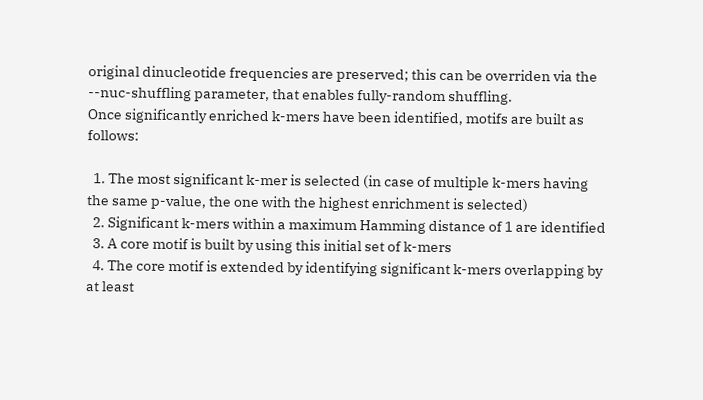original dinucleotide frequencies are preserved; this can be overriden via the --nuc-shuffling parameter, that enables fully-random shuffling.
Once significantly enriched k-mers have been identified, motifs are built as follows:

  1. The most significant k-mer is selected (in case of multiple k-mers having the same p-value, the one with the highest enrichment is selected)
  2. Significant k-mers within a maximum Hamming distance of 1 are identified
  3. A core motif is built by using this initial set of k-mers
  4. The core motif is extended by identifying significant k-mers overlapping by at least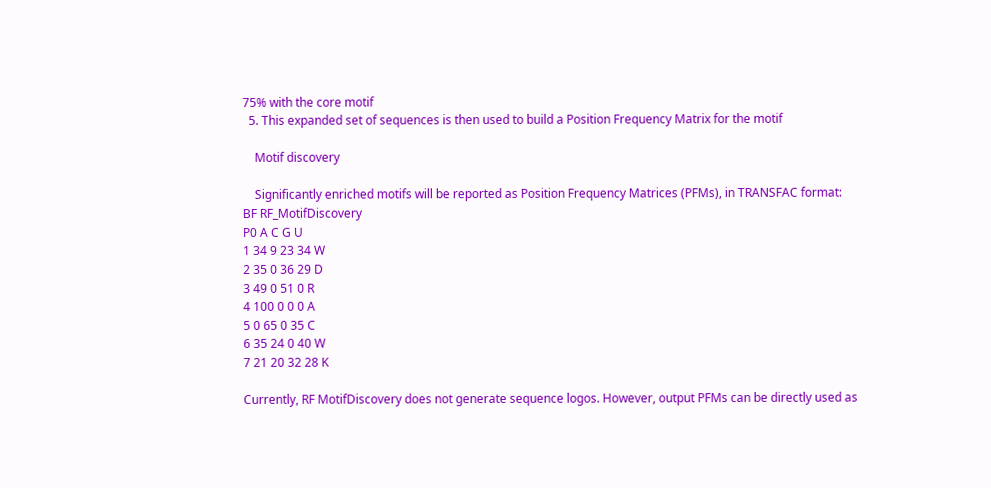75% with the core motif
  5. This expanded set of sequences is then used to build a Position Frequency Matrix for the motif

    Motif discovery

    Significantly enriched motifs will be reported as Position Frequency Matrices (PFMs), in TRANSFAC format:
BF RF_MotifDiscovery
P0 A C G U
1 34 9 23 34 W
2 35 0 36 29 D
3 49 0 51 0 R
4 100 0 0 0 A
5 0 65 0 35 C
6 35 24 0 40 W
7 21 20 32 28 K

Currently, RF MotifDiscovery does not generate sequence logos. However, output PFMs can be directly used as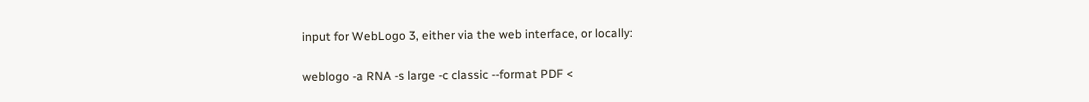input for WebLogo 3, either via the web interface, or locally:

weblogo -a RNA -s large -c classic --format PDF <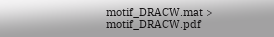motif_DRACW.mat > motif_DRACW.pdf